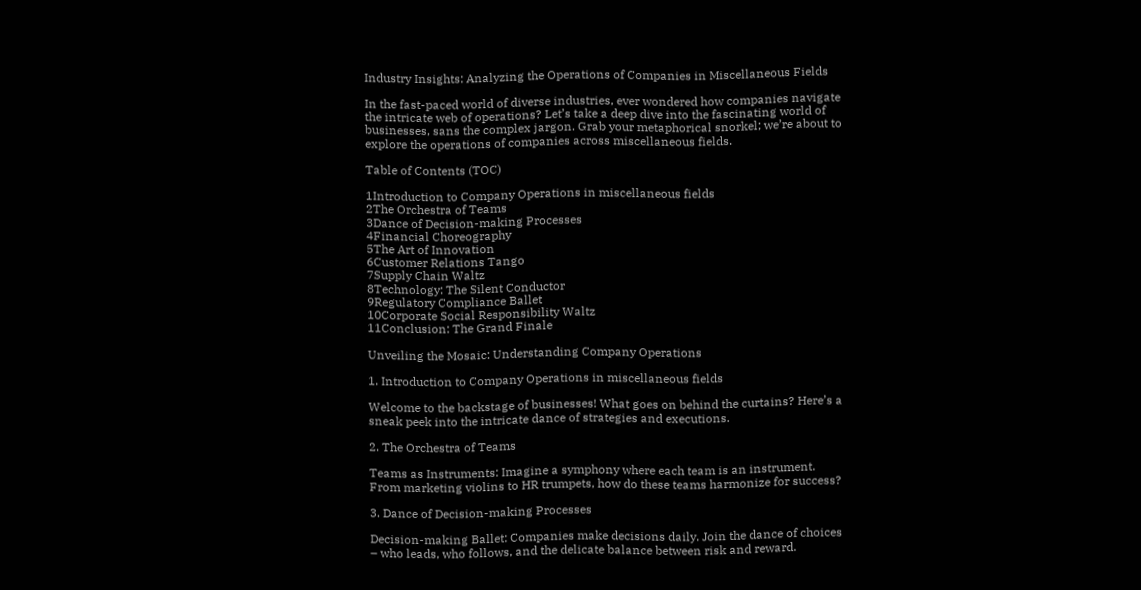Industry Insights: Analyzing the Operations of Companies in Miscellaneous Fields

In the fast-paced world of diverse industries, ever wondered how companies navigate the intricate web of operations? Let’s take a deep dive into the fascinating world of businesses, sans the complex jargon. Grab your metaphorical snorkel; we’re about to explore the operations of companies across miscellaneous fields.

Table of Contents (TOC)

1Introduction to Company Operations in miscellaneous fields
2The Orchestra of Teams
3Dance of Decision-making Processes
4Financial Choreography
5The Art of Innovation
6Customer Relations Tango
7Supply Chain Waltz
8Technology: The Silent Conductor
9Regulatory Compliance Ballet
10Corporate Social Responsibility Waltz
11Conclusion: The Grand Finale

Unveiling the Mosaic: Understanding Company Operations

1. Introduction to Company Operations in miscellaneous fields

Welcome to the backstage of businesses! What goes on behind the curtains? Here’s a sneak peek into the intricate dance of strategies and executions.

2. The Orchestra of Teams

Teams as Instruments: Imagine a symphony where each team is an instrument. From marketing violins to HR trumpets, how do these teams harmonize for success?

3. Dance of Decision-making Processes

Decision-making Ballet: Companies make decisions daily. Join the dance of choices – who leads, who follows, and the delicate balance between risk and reward.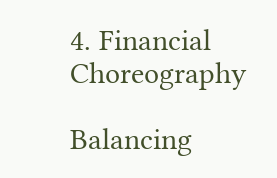4. Financial Choreography

Balancing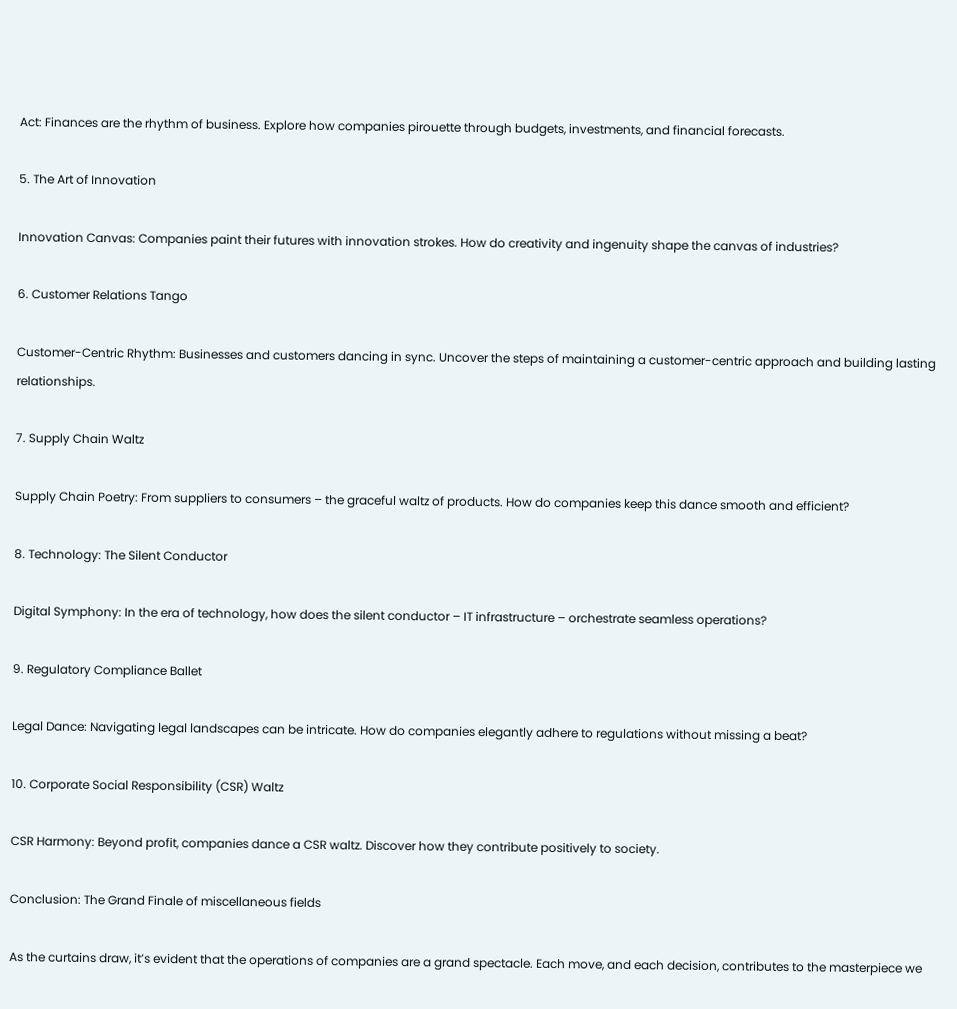Act: Finances are the rhythm of business. Explore how companies pirouette through budgets, investments, and financial forecasts.

5. The Art of Innovation

Innovation Canvas: Companies paint their futures with innovation strokes. How do creativity and ingenuity shape the canvas of industries?

6. Customer Relations Tango

Customer-Centric Rhythm: Businesses and customers dancing in sync. Uncover the steps of maintaining a customer-centric approach and building lasting relationships.

7. Supply Chain Waltz

Supply Chain Poetry: From suppliers to consumers – the graceful waltz of products. How do companies keep this dance smooth and efficient?

8. Technology: The Silent Conductor

Digital Symphony: In the era of technology, how does the silent conductor – IT infrastructure – orchestrate seamless operations?

9. Regulatory Compliance Ballet

Legal Dance: Navigating legal landscapes can be intricate. How do companies elegantly adhere to regulations without missing a beat?

10. Corporate Social Responsibility (CSR) Waltz

CSR Harmony: Beyond profit, companies dance a CSR waltz. Discover how they contribute positively to society.

Conclusion: The Grand Finale of miscellaneous fields

As the curtains draw, it’s evident that the operations of companies are a grand spectacle. Each move, and each decision, contributes to the masterpiece we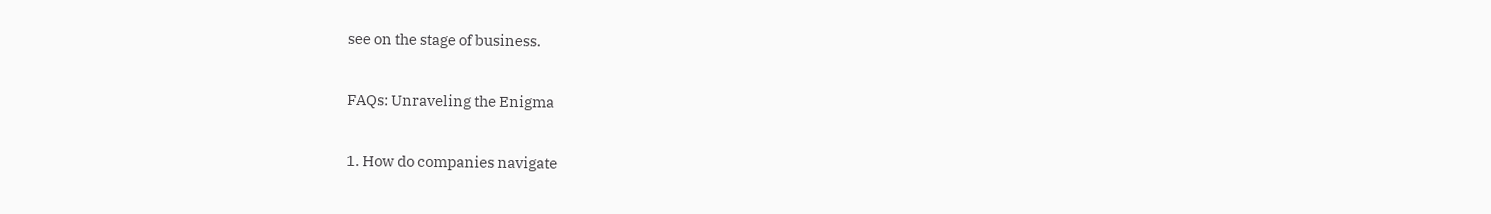see on the stage of business.

FAQs: Unraveling the Enigma

1. How do companies navigate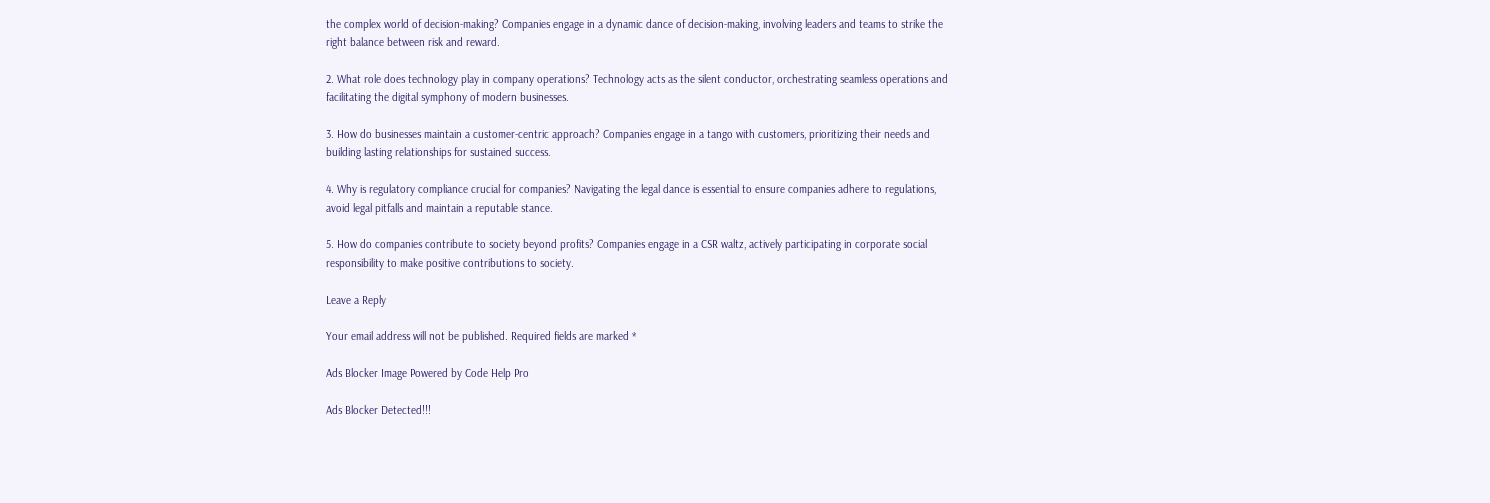the complex world of decision-making? Companies engage in a dynamic dance of decision-making, involving leaders and teams to strike the right balance between risk and reward.

2. What role does technology play in company operations? Technology acts as the silent conductor, orchestrating seamless operations and facilitating the digital symphony of modern businesses.

3. How do businesses maintain a customer-centric approach? Companies engage in a tango with customers, prioritizing their needs and building lasting relationships for sustained success.

4. Why is regulatory compliance crucial for companies? Navigating the legal dance is essential to ensure companies adhere to regulations, avoid legal pitfalls and maintain a reputable stance.

5. How do companies contribute to society beyond profits? Companies engage in a CSR waltz, actively participating in corporate social responsibility to make positive contributions to society.

Leave a Reply

Your email address will not be published. Required fields are marked *

Ads Blocker Image Powered by Code Help Pro

Ads Blocker Detected!!!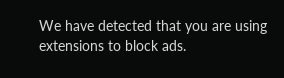We have detected that you are using extensions to block ads.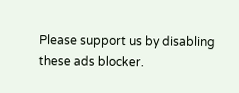Please support us by disabling these ads blocker.